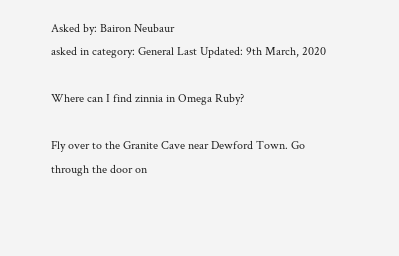Asked by: Bairon Neubaur
asked in category: General Last Updated: 9th March, 2020

Where can I find zinnia in Omega Ruby?

Fly over to the Granite Cave near Dewford Town. Go through the door on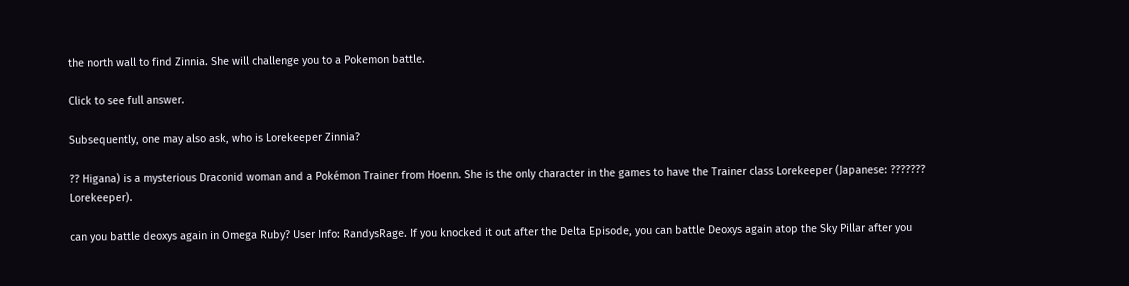the north wall to find Zinnia. She will challenge you to a Pokemon battle.

Click to see full answer.

Subsequently, one may also ask, who is Lorekeeper Zinnia?

?? Higana) is a mysterious Draconid woman and a Pokémon Trainer from Hoenn. She is the only character in the games to have the Trainer class Lorekeeper (Japanese: ??????? Lorekeeper).

can you battle deoxys again in Omega Ruby? User Info: RandysRage. If you knocked it out after the Delta Episode, you can battle Deoxys again atop the Sky Pillar after you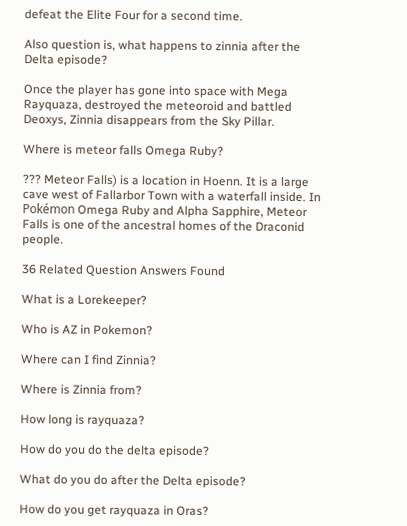defeat the Elite Four for a second time.

Also question is, what happens to zinnia after the Delta episode?

Once the player has gone into space with Mega Rayquaza, destroyed the meteoroid and battled Deoxys, Zinnia disappears from the Sky Pillar.

Where is meteor falls Omega Ruby?

??? Meteor Falls) is a location in Hoenn. It is a large cave west of Fallarbor Town with a waterfall inside. In Pokémon Omega Ruby and Alpha Sapphire, Meteor Falls is one of the ancestral homes of the Draconid people.

36 Related Question Answers Found

What is a Lorekeeper?

Who is AZ in Pokemon?

Where can I find Zinnia?

Where is Zinnia from?

How long is rayquaza?

How do you do the delta episode?

What do you do after the Delta episode?

How do you get rayquaza in Oras?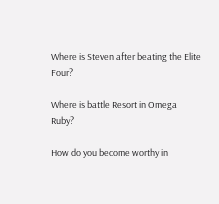Where is Steven after beating the Elite Four?

Where is battle Resort in Omega Ruby?

How do you become worthy in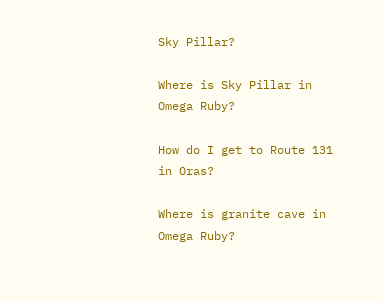Sky Pillar?

Where is Sky Pillar in Omega Ruby?

How do I get to Route 131 in Oras?

Where is granite cave in Omega Ruby?